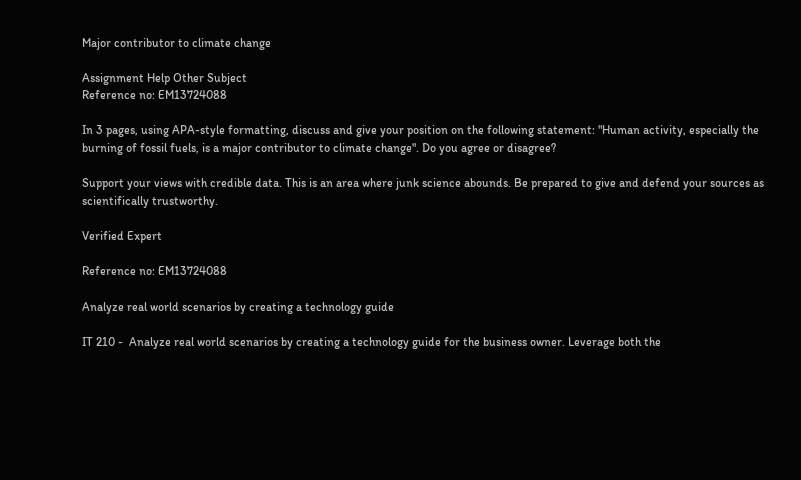Major contributor to climate change

Assignment Help Other Subject
Reference no: EM13724088

In 3 pages, using APA-style formatting, discuss and give your position on the following statement: "Human activity, especially the burning of fossil fuels, is a major contributor to climate change". Do you agree or disagree?

Support your views with credible data. This is an area where junk science abounds. Be prepared to give and defend your sources as scientifically trustworthy.

Verified Expert

Reference no: EM13724088

Analyze real world scenarios by creating a technology guide

IT 210 -  Analyze real world scenarios by creating a technology guide for the business owner. Leverage both the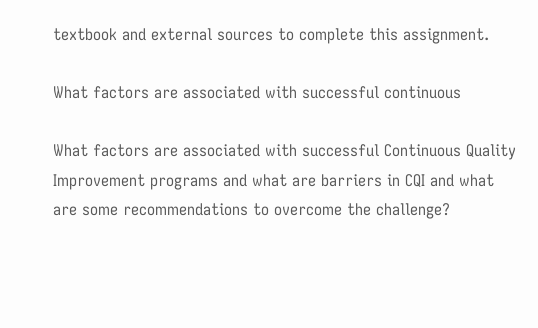textbook and external sources to complete this assignment.

What factors are associated with successful continuous

What factors are associated with successful Continuous Quality Improvement programs and what are barriers in CQI and what are some recommendations to overcome the challenge?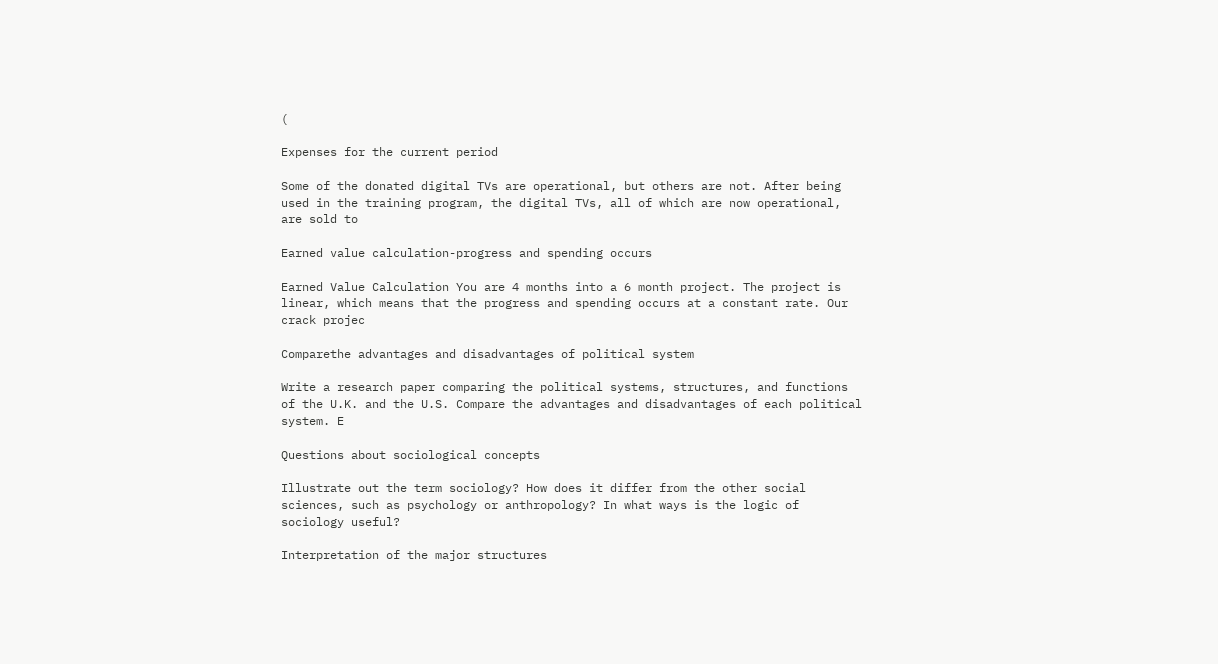(

Expenses for the current period

Some of the donated digital TVs are operational, but others are not. After being used in the training program, the digital TVs, all of which are now operational, are sold to

Earned value calculation-progress and spending occurs

Earned Value Calculation You are 4 months into a 6 month project. The project is linear, which means that the progress and spending occurs at a constant rate. Our crack projec

Comparethe advantages and disadvantages of political system

Write a research paper comparing the political systems, structures, and functions of the U.K. and the U.S. Compare the advantages and disadvantages of each political system. E

Questions about sociological concepts

Illustrate out the term sociology? How does it differ from the other social sciences, such as psychology or anthropology? In what ways is the logic of sociology useful?

Interpretation of the major structures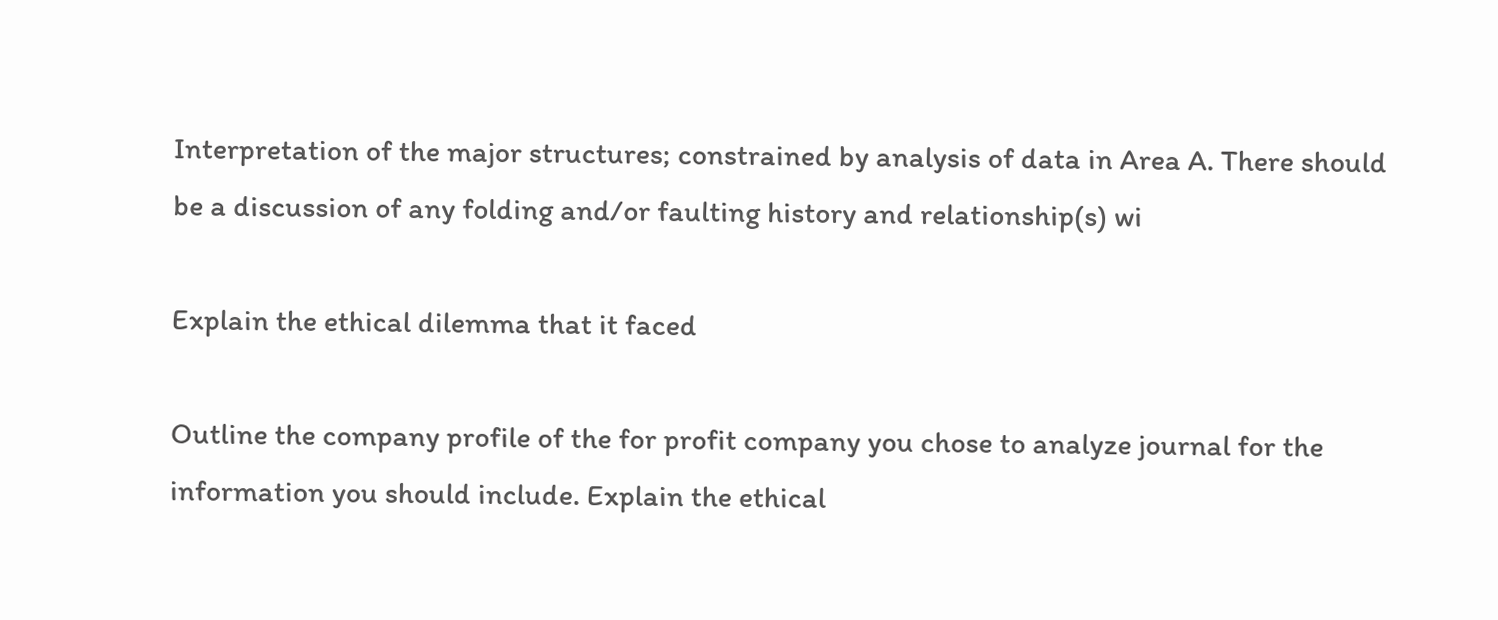Interpretation of the major structures; constrained by analysis of data in Area A. There should be a discussion of any folding and/or faulting history and relationship(s) wi

Explain the ethical dilemma that it faced

Outline the company profile of the for profit company you chose to analyze journal for the information you should include. Explain the ethical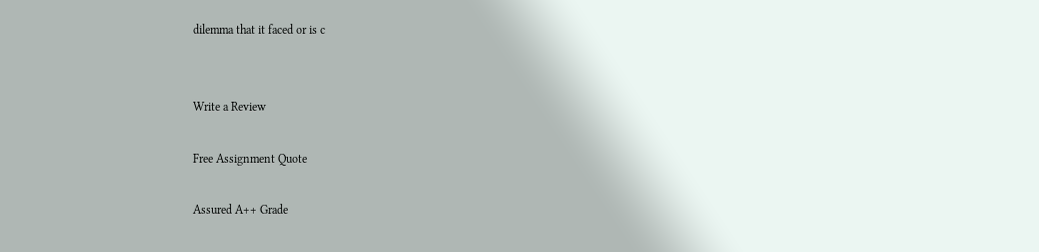dilemma that it faced or is c


Write a Review

Free Assignment Quote

Assured A++ Grade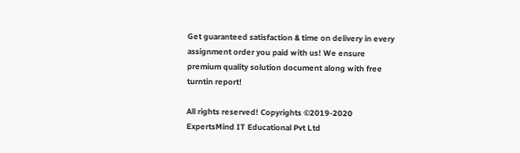Get guaranteed satisfaction & time on delivery in every assignment order you paid with us! We ensure premium quality solution document along with free turntin report!

All rights reserved! Copyrights ©2019-2020 ExpertsMind IT Educational Pvt Ltd